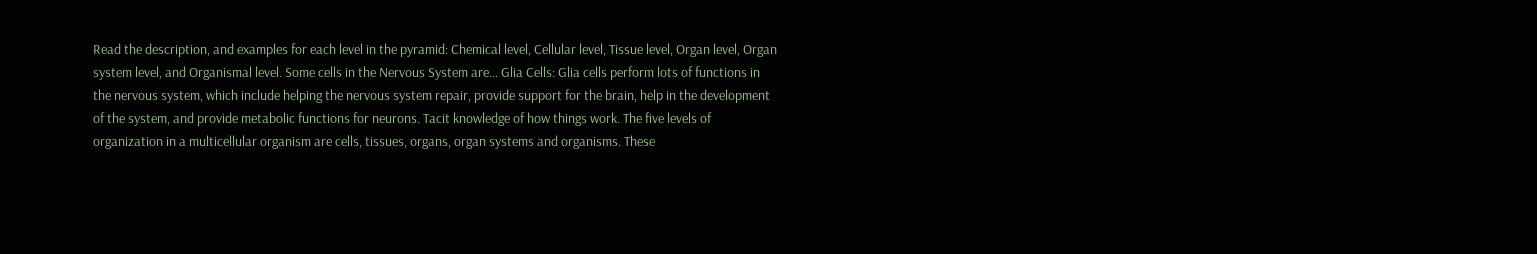Read the description, and examples for each level in the pyramid: Chemical level, Cellular level, Tissue level, Organ level, Organ system level, and Organismal level. Some cells in the Nervous System are... Glia Cells: Glia cells perform lots of functions in the nervous system, which include helping the nervous system repair, provide support for the brain, help in the development of the system, and provide metabolic functions for neurons. Tacit knowledge of how things work. The five levels of organization in a multicellular organism are cells, tissues, organs, organ systems and organisms. These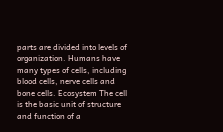parts are divided into levels of organization. Humans have many types of cells, including blood cells, nerve cells and bone cells. Ecosystem The cell is the basic unit of structure and function of a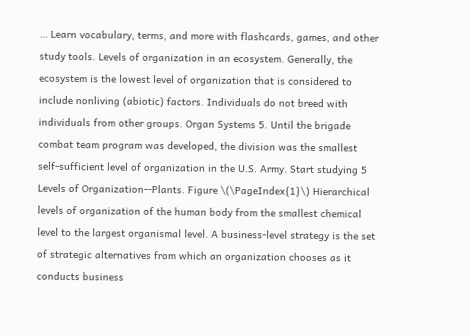… Learn vocabulary, terms, and more with flashcards, games, and other study tools. Levels of organization in an ecosystem. Generally, the ecosystem is the lowest level of organization that is considered to include nonliving (abiotic) factors. Individuals do not breed with individuals from other groups. Organ Systems 5. Until the brigade combat team program was developed, the division was the smallest self-sufficient level of organization in the U.S. Army. Start studying 5 Levels of Organization--Plants. Figure \(\PageIndex{1}\) Hierarchical levels of organization of the human body from the smallest chemical level to the largest organismal level. A business-level strategy is the set of strategic alternatives from which an organization chooses as it conducts business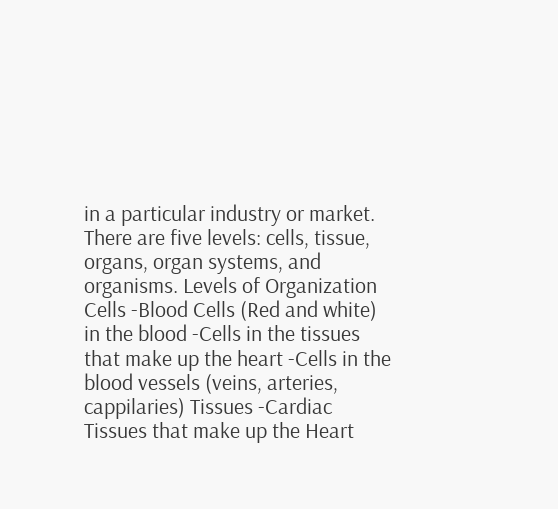in a particular industry or market. There are five levels: cells, tissue, organs, organ systems, and organisms. Levels of Organization Cells -Blood Cells (Red and white) in the blood -Cells in the tissues that make up the heart -Cells in the blood vessels (veins, arteries, cappilaries) Tissues -Cardiac Tissues that make up the Heart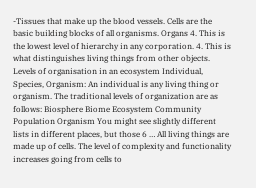-Tissues that make up the blood vessels. Cells are the basic building blocks of all organisms. Organs 4. This is the lowest level of hierarchy in any corporation. 4. This is what distinguishes living things from other objects. Levels of organisation in an ecosystem Individual, Species, Organism: An individual is any living thing or organism. The traditional levels of organization are as follows: Biosphere Biome Ecosystem Community Population Organism You might see slightly different lists in different places, but those 6 … All living things are made up of cells. The level of complexity and functionality increases going from cells to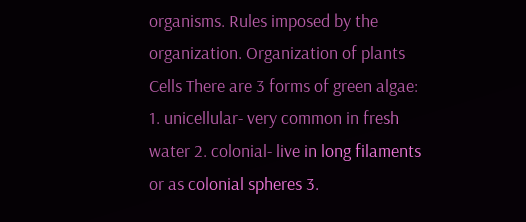organisms. Rules imposed by the organization. Organization of plants Cells There are 3 forms of green algae: 1. unicellular- very common in fresh water 2. colonial- live in long filaments or as colonial spheres 3.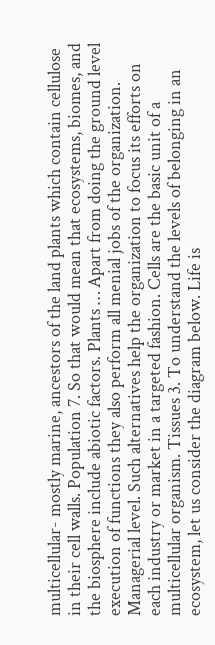multicellular- mostly marine, ancestors of the land plants which contain cellulose in their cell walls. Population 7. So that would mean that ecosystems, biomes, and the biosphere include abiotic factors. Plants … Apart from doing the ground level execution of functions they also perform all menial jobs of the organization. Managerial level. Such alternatives help the organization to focus its efforts on each industry or market in a targeted fashion. Cells are the basic unit of a multicellular organism. Tissues 3. To understand the levels of belonging in an ecosystem, let us consider the diagram below. Life is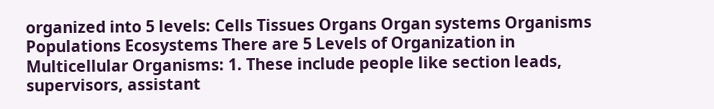organized into 5 levels: Cells Tissues Organs Organ systems Organisms Populations Ecosystems There are 5 Levels of Organization in Multicellular Organisms: 1. These include people like section leads, supervisors, assistant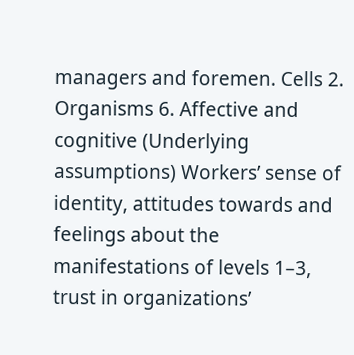managers and foremen. Cells 2. Organisms 6. Affective and cognitive (Underlying assumptions) Workers’ sense of identity, attitudes towards and feelings about the manifestations of levels 1–3, trust in organizations’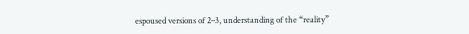espoused versions of 2–3, understanding of the “reality”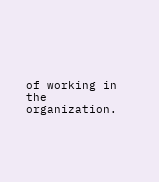of working in the organization.